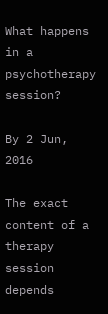What happens in a psychotherapy session?

By 2 Jun, 2016

The exact content of a therapy session depends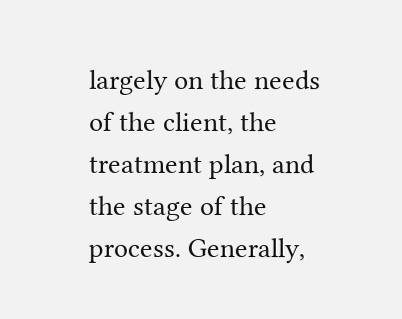largely on the needs of the client, the treatment plan, and the stage of the process. Generally,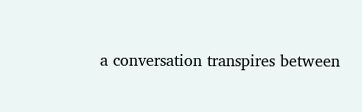a conversation transpires between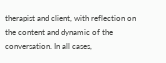therapist and client, with reflection on the content and dynamic of the conversation. In all cases,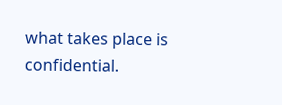what takes place is confidential.